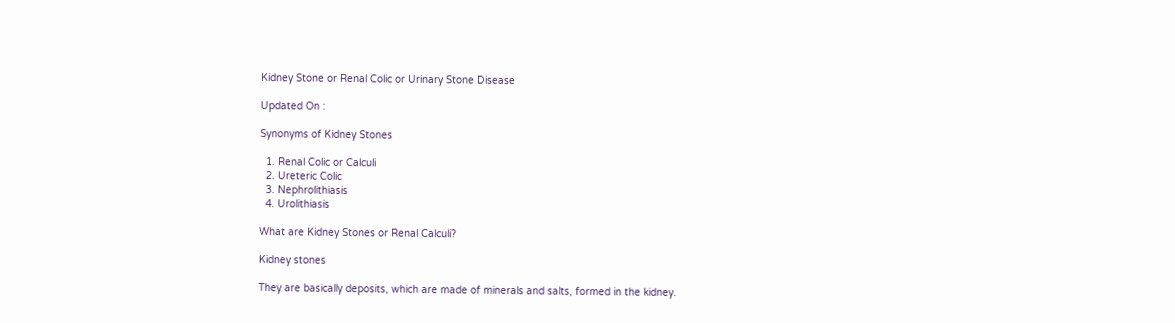Kidney Stone or Renal Colic or Urinary Stone Disease

Updated On :

Synonyms of Kidney Stones

  1. Renal Colic or Calculi
  2. Ureteric Colic
  3. Nephrolithiasis
  4. Urolithiasis

What are Kidney Stones or Renal Calculi?

Kidney stones

They are basically deposits, which are made of minerals and salts, formed in the kidney.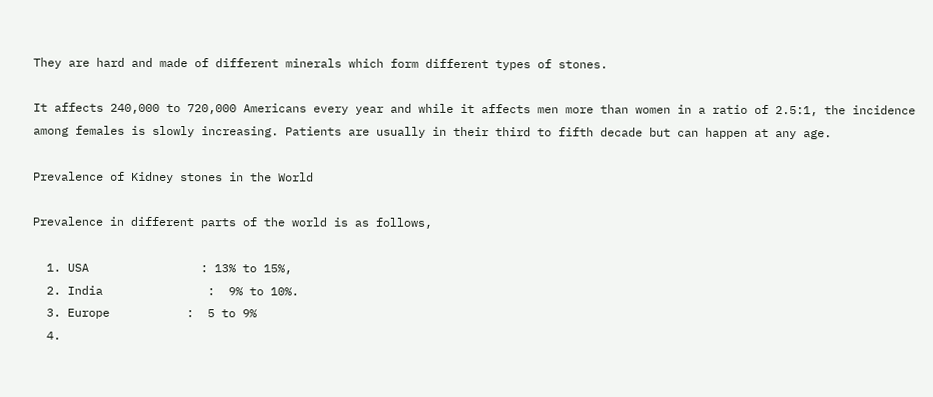They are hard and made of different minerals which form different types of stones.

It affects 240,000 to 720,000 Americans every year and while it affects men more than women in a ratio of 2.5:1, the incidence among females is slowly increasing. Patients are usually in their third to fifth decade but can happen at any age.

Prevalence of Kidney stones in the World

Prevalence in different parts of the world is as follows,

  1. USA                : 13% to 15%,
  2. India               :  9% to 10%.
  3. Europe           :  5 to 9%
  4.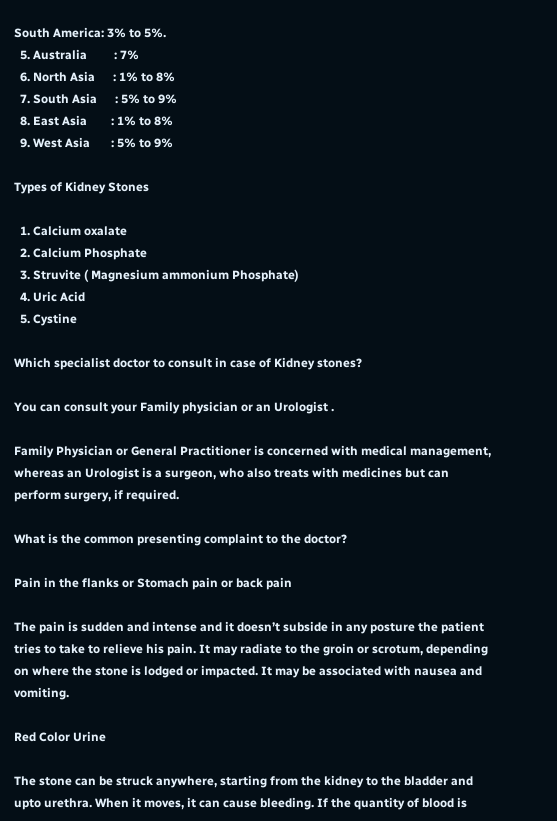South America: 3% to 5%.
  5. Australia         : 7%
  6. North Asia      : 1% to 8%
  7. South Asia      : 5% to 9%
  8. East Asia        : 1% to 8%
  9. West Asia       : 5% to 9%

Types of Kidney Stones

  1. Calcium oxalate
  2. Calcium Phosphate
  3. Struvite ( Magnesium ammonium Phosphate)
  4. Uric Acid
  5. Cystine

Which specialist doctor to consult in case of Kidney stones?

You can consult your Family physician or an Urologist .

Family Physician or General Practitioner is concerned with medical management, whereas an Urologist is a surgeon, who also treats with medicines but can perform surgery, if required.

What is the common presenting complaint to the doctor?

Pain in the flanks or Stomach pain or back pain

The pain is sudden and intense and it doesn’t subside in any posture the patient tries to take to relieve his pain. It may radiate to the groin or scrotum, depending on where the stone is lodged or impacted. It may be associated with nausea and vomiting.

Red Color Urine

The stone can be struck anywhere, starting from the kidney to the bladder and upto urethra. When it moves, it can cause bleeding. If the quantity of blood is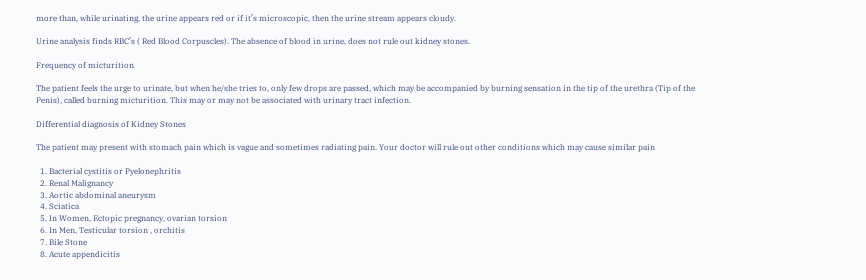more than, while urinating, the urine appears red or if it’s microscopic, then the urine stream appears cloudy.

Urine analysis finds RBC’s ( Red Blood Corpuscles). The absence of blood in urine, does not rule out kidney stones.

Frequency of micturition

The patient feels the urge to urinate, but when he/she tries to, only few drops are passed, which may be accompanied by burning sensation in the tip of the urethra (Tip of the Penis), called burning micturition. This may or may not be associated with urinary tract infection.

Differential diagnosis of Kidney Stones

The patient may present with stomach pain which is vague and sometimes radiating pain. Your doctor will rule out other conditions which may cause similar pain

  1. Bacterial cystitis or Pyelonephritis
  2. Renal Malignancy
  3. Aortic abdominal aneurysm
  4. Sciatica
  5. In Women, Ectopic pregnancy, ovarian torsion
  6. In Men, Testicular torsion , orchitis
  7. Bile Stone
  8. Acute appendicitis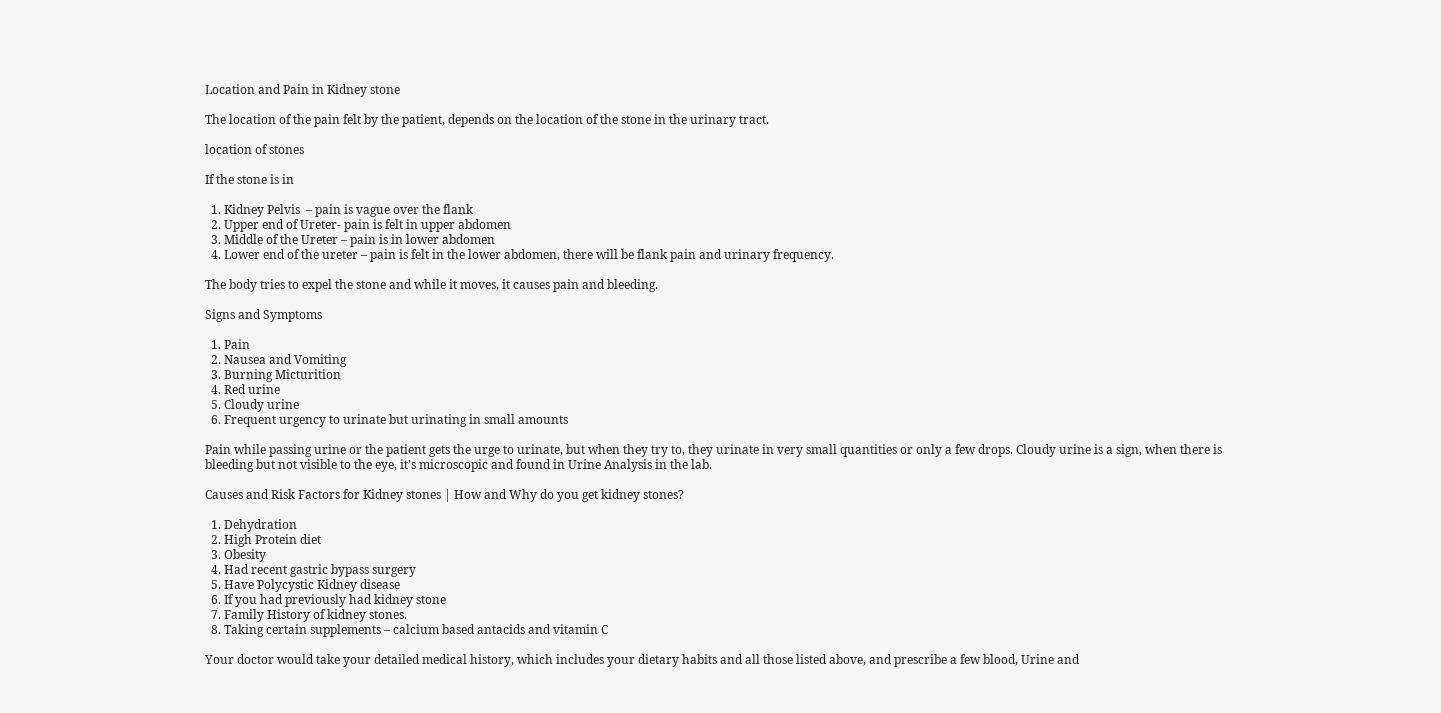Location and Pain in Kidney stone

The location of the pain felt by the patient, depends on the location of the stone in the urinary tract.

location of stones

If the stone is in

  1. Kidney Pelvis  – pain is vague over the flank
  2. Upper end of Ureter- pain is felt in upper abdomen
  3. Middle of the Ureter – pain is in lower abdomen
  4. Lower end of the ureter – pain is felt in the lower abdomen, there will be flank pain and urinary frequency.

The body tries to expel the stone and while it moves, it causes pain and bleeding.

Signs and Symptoms

  1. Pain
  2. Nausea and Vomiting
  3. Burning Micturition
  4. Red urine
  5. Cloudy urine
  6. Frequent urgency to urinate but urinating in small amounts

Pain while passing urine or the patient gets the urge to urinate, but when they try to, they urinate in very small quantities or only a few drops. Cloudy urine is a sign, when there is bleeding but not visible to the eye, it’s microscopic and found in Urine Analysis in the lab.

Causes and Risk Factors for Kidney stones | How and Why do you get kidney stones?

  1. Dehydration
  2. High Protein diet
  3. Obesity
  4. Had recent gastric bypass surgery
  5. Have Polycystic Kidney disease
  6. If you had previously had kidney stone
  7. Family History of kidney stones.
  8. Taking certain supplements – calcium based antacids and vitamin C

Your doctor would take your detailed medical history, which includes your dietary habits and all those listed above, and prescribe a few blood, Urine and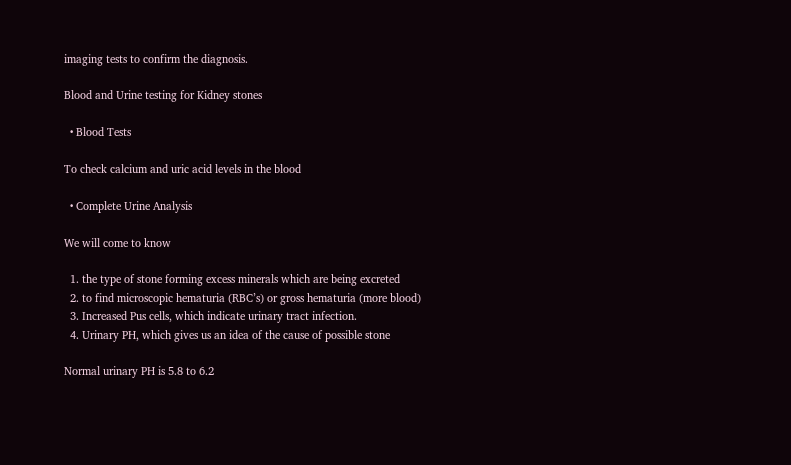imaging tests to confirm the diagnosis.

Blood and Urine testing for Kidney stones

  • Blood Tests

To check calcium and uric acid levels in the blood

  • Complete Urine Analysis

We will come to know

  1. the type of stone forming excess minerals which are being excreted
  2. to find microscopic hematuria (RBC’s) or gross hematuria (more blood)
  3. Increased Pus cells, which indicate urinary tract infection.
  4. Urinary PH, which gives us an idea of the cause of possible stone

Normal urinary PH is 5.8 to 6.2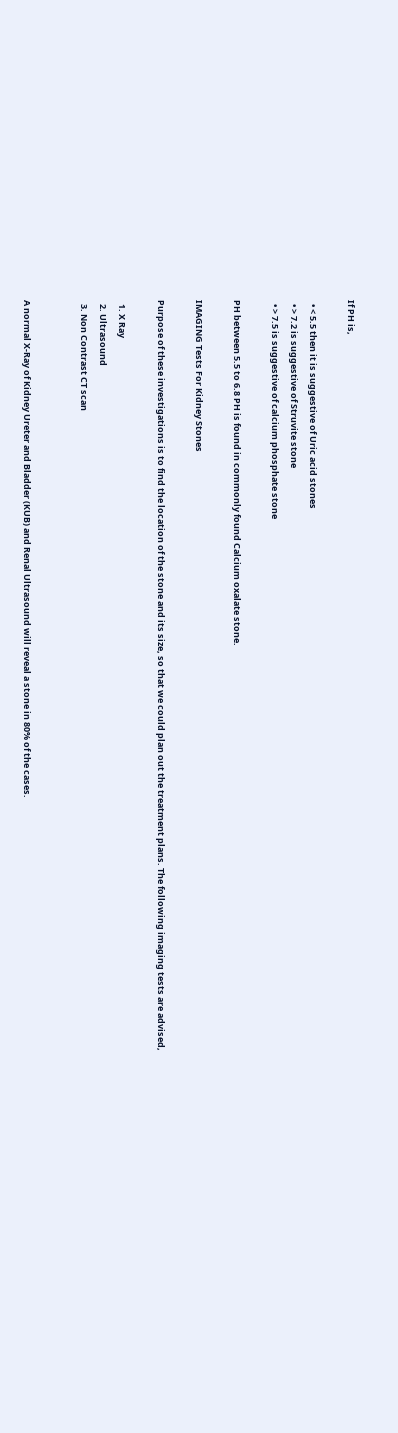If PH is,

  • < 5.5 then it is suggestive of Uric acid stones
  • > 7.2 is suggestive of Struvite stone
  • > 7.5 is suggestive of calcium phosphate stone

PH between 5.5 to 6.8 PH is found in commonly found Calcium oxalate stone.

IMAGING Tests For Kidney Stones

Purpose of these investigations is to find the location of the stone and its size, so that we could plan out the treatment plans. The following imaging tests are advised,

  1. X Ray
  2. Ultrasound
  3. Non Contrast CT scan


A normal X-Ray of Kidney Ureter and Bladder (KUB) and Renal Ultrasound will reveal a stone in 80% of the cases.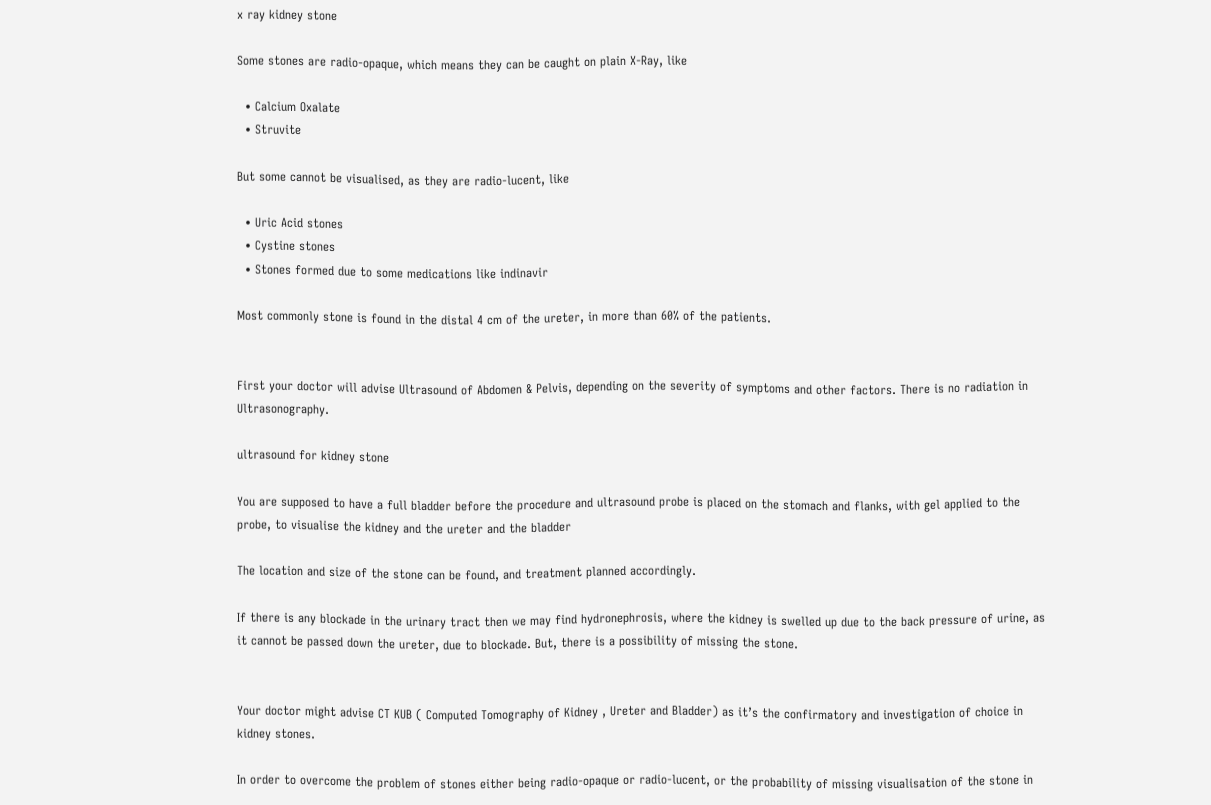x ray kidney stone

Some stones are radio-opaque, which means they can be caught on plain X-Ray, like

  • Calcium Oxalate
  • Struvite

But some cannot be visualised, as they are radio-lucent, like

  • Uric Acid stones
  • Cystine stones
  • Stones formed due to some medications like indinavir

Most commonly stone is found in the distal 4 cm of the ureter, in more than 60% of the patients.


First your doctor will advise Ultrasound of Abdomen & Pelvis, depending on the severity of symptoms and other factors. There is no radiation in Ultrasonography.

ultrasound for kidney stone

You are supposed to have a full bladder before the procedure and ultrasound probe is placed on the stomach and flanks, with gel applied to the probe, to visualise the kidney and the ureter and the bladder

The location and size of the stone can be found, and treatment planned accordingly.

If there is any blockade in the urinary tract then we may find hydronephrosis, where the kidney is swelled up due to the back pressure of urine, as it cannot be passed down the ureter, due to blockade. But, there is a possibility of missing the stone.


Your doctor might advise CT KUB ( Computed Tomography of Kidney , Ureter and Bladder) as it’s the confirmatory and investigation of choice in kidney stones.

In order to overcome the problem of stones either being radio-opaque or radio-lucent, or the probability of missing visualisation of the stone in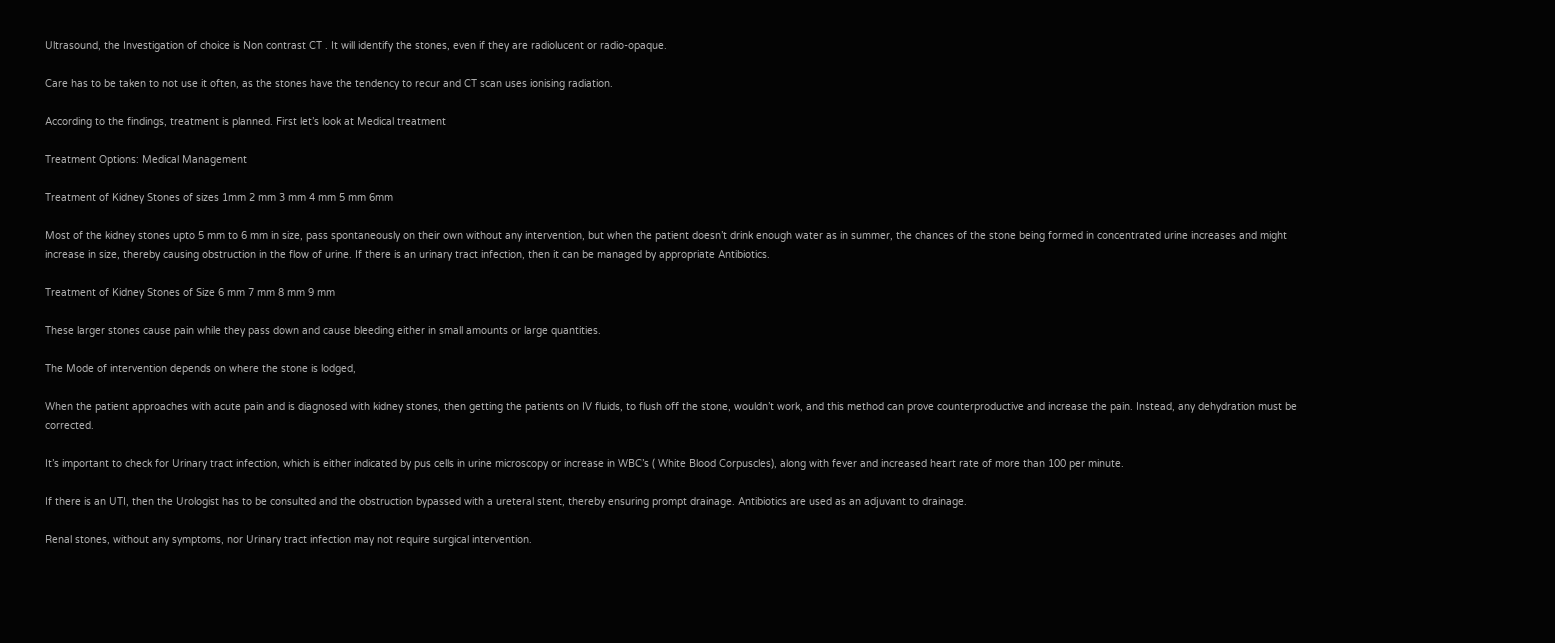Ultrasound, the Investigation of choice is Non contrast CT . It will identify the stones, even if they are radiolucent or radio-opaque.

Care has to be taken to not use it often, as the stones have the tendency to recur and CT scan uses ionising radiation.

According to the findings, treatment is planned. First let’s look at Medical treatment

Treatment Options: Medical Management

Treatment of Kidney Stones of sizes 1mm 2 mm 3 mm 4 mm 5 mm 6mm

Most of the kidney stones upto 5 mm to 6 mm in size, pass spontaneously on their own without any intervention, but when the patient doesn’t drink enough water as in summer, the chances of the stone being formed in concentrated urine increases and might increase in size, thereby causing obstruction in the flow of urine. If there is an urinary tract infection, then it can be managed by appropriate Antibiotics.

Treatment of Kidney Stones of Size 6 mm 7 mm 8 mm 9 mm

These larger stones cause pain while they pass down and cause bleeding either in small amounts or large quantities.

The Mode of intervention depends on where the stone is lodged,

When the patient approaches with acute pain and is diagnosed with kidney stones, then getting the patients on IV fluids, to flush off the stone, wouldn’t work, and this method can prove counterproductive and increase the pain. Instead, any dehydration must be corrected.

It’s important to check for Urinary tract infection, which is either indicated by pus cells in urine microscopy or increase in WBC’s ( White Blood Corpuscles), along with fever and increased heart rate of more than 100 per minute.

If there is an UTI, then the Urologist has to be consulted and the obstruction bypassed with a ureteral stent, thereby ensuring prompt drainage. Antibiotics are used as an adjuvant to drainage.

Renal stones, without any symptoms, nor Urinary tract infection may not require surgical intervention.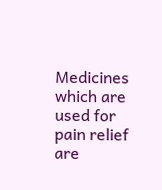Medicines which are used for pain relief are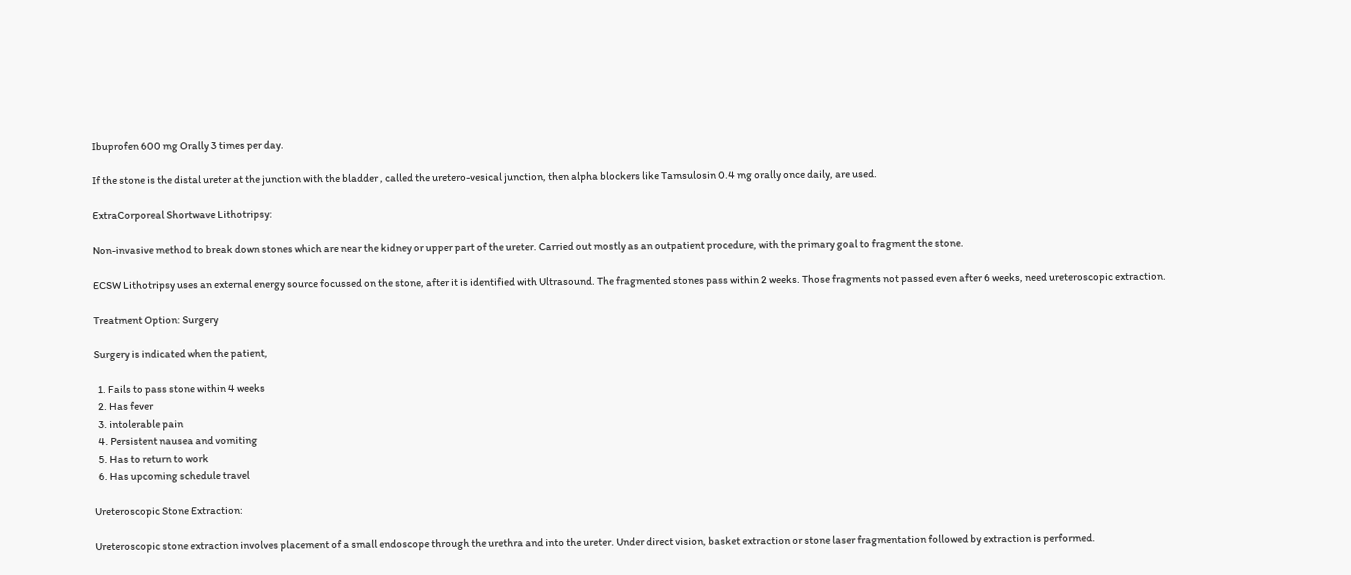Ibuprofen 600 mg Orally 3 times per day.

If the stone is the distal ureter at the junction with the bladder , called the uretero-vesical junction, then alpha blockers like Tamsulosin 0.4 mg orally once daily, are used.

ExtraCorporeal Shortwave Lithotripsy:

Non-invasive method to break down stones which are near the kidney or upper part of the ureter. Carried out mostly as an outpatient procedure, with the primary goal to fragment the stone.

ECSW Lithotripsy uses an external energy source focussed on the stone, after it is identified with Ultrasound. The fragmented stones pass within 2 weeks. Those fragments not passed even after 6 weeks, need ureteroscopic extraction.

Treatment Option: Surgery

Surgery is indicated when the patient,

  1. Fails to pass stone within 4 weeks
  2. Has fever
  3. intolerable pain
  4. Persistent nausea and vomiting
  5. Has to return to work
  6. Has upcoming schedule travel

Ureteroscopic Stone Extraction:

Ureteroscopic stone extraction involves placement of a small endoscope through the urethra and into the ureter. Under direct vision, basket extraction or stone laser fragmentation followed by extraction is performed.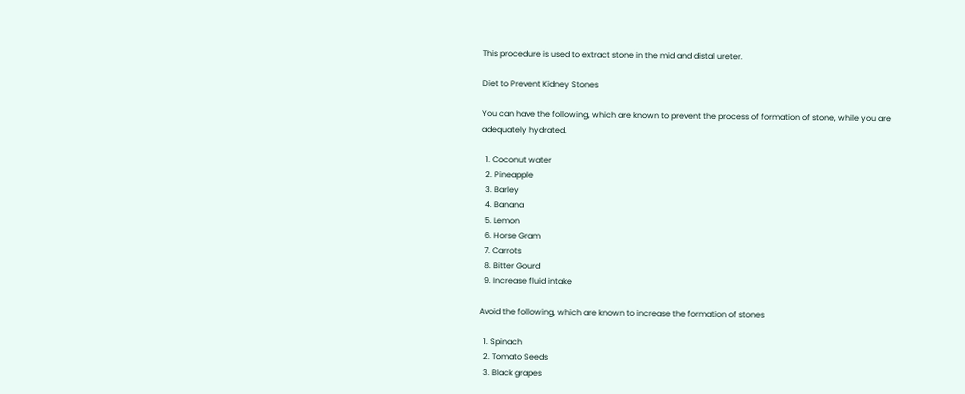This procedure is used to extract stone in the mid and distal ureter.

Diet to Prevent Kidney Stones

You can have the following, which are known to prevent the process of formation of stone, while you are adequately hydrated.

  1. Coconut water
  2. Pineapple
  3. Barley
  4. Banana
  5. Lemon
  6. Horse Gram
  7. Carrots
  8. Bitter Gourd
  9. Increase fluid intake

Avoid the following, which are known to increase the formation of stones

  1. Spinach
  2. Tomato Seeds
  3. Black grapes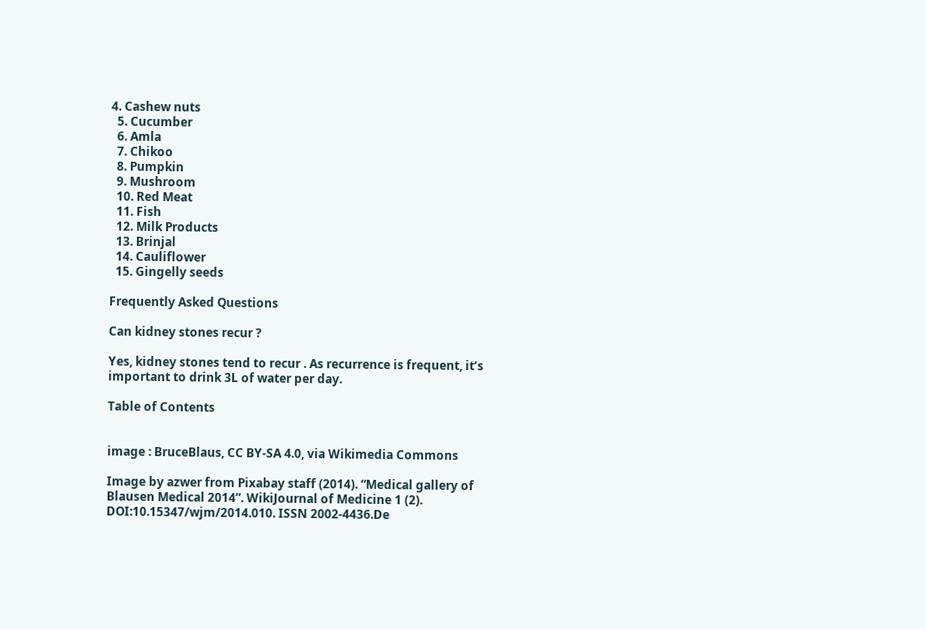4. Cashew nuts
  5. Cucumber
  6. Amla
  7. Chikoo
  8. Pumpkin
  9. Mushroom
  10. Red Meat
  11. Fish
  12. Milk Products
  13. Brinjal
  14. Cauliflower
  15. Gingelly seeds

Frequently Asked Questions

Can kidney stones recur ?

Yes, kidney stones tend to recur . As recurrence is frequent, it’s important to drink 3L of water per day.

Table of Contents


image : BruceBlaus, CC BY-SA 4.0, via Wikimedia Commons

Image by azwer from Pixabay staff (2014). “Medical gallery of Blausen Medical 2014”. WikiJournal of Medicine 1 (2). DOI:10.15347/wjm/2014.010. ISSN 2002-4436.De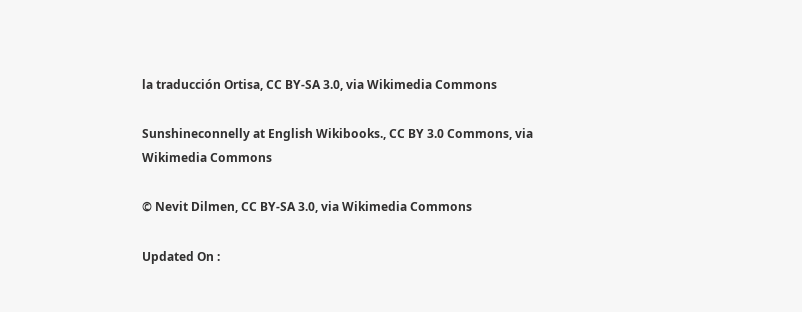la traducción Ortisa, CC BY-SA 3.0, via Wikimedia Commons

Sunshineconnelly at English Wikibooks., CC BY 3.0 Commons, via Wikimedia Commons

© Nevit Dilmen, CC BY-SA 3.0, via Wikimedia Commons

Updated On :